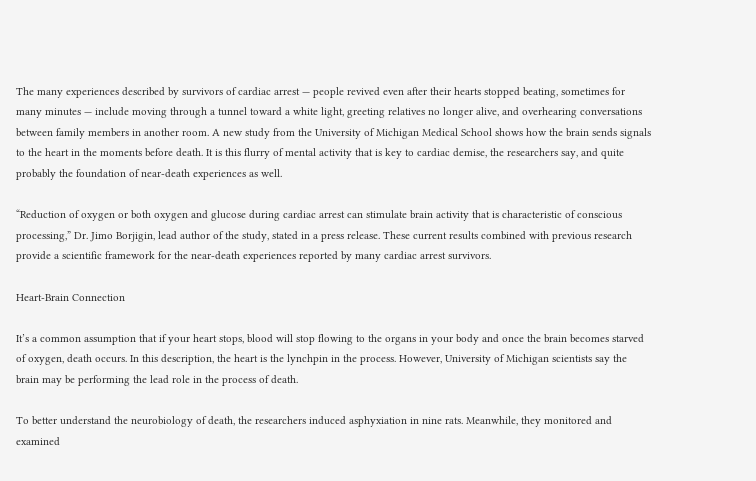The many experiences described by survivors of cardiac arrest — people revived even after their hearts stopped beating, sometimes for many minutes — include moving through a tunnel toward a white light, greeting relatives no longer alive, and overhearing conversations between family members in another room. A new study from the University of Michigan Medical School shows how the brain sends signals to the heart in the moments before death. It is this flurry of mental activity that is key to cardiac demise, the researchers say, and quite probably the foundation of near-death experiences as well.

“Reduction of oxygen or both oxygen and glucose during cardiac arrest can stimulate brain activity that is characteristic of conscious processing,” Dr. Jimo Borjigin, lead author of the study, stated in a press release. These current results combined with previous research provide a scientific framework for the near-death experiences reported by many cardiac arrest survivors.

Heart-Brain Connection

It’s a common assumption that if your heart stops, blood will stop flowing to the organs in your body and once the brain becomes starved of oxygen, death occurs. In this description, the heart is the lynchpin in the process. However, University of Michigan scientists say the brain may be performing the lead role in the process of death.

To better understand the neurobiology of death, the researchers induced asphyxiation in nine rats. Meanwhile, they monitored and examined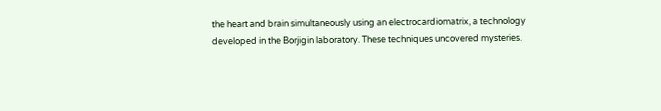the heart and brain simultaneously using an electrocardiomatrix, a technology developed in the Borjigin laboratory. These techniques uncovered mysteries.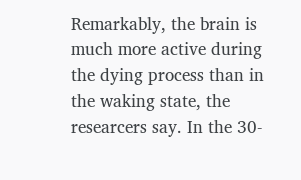Remarkably, the brain is much more active during the dying process than in the waking state, the researcers say. In the 30-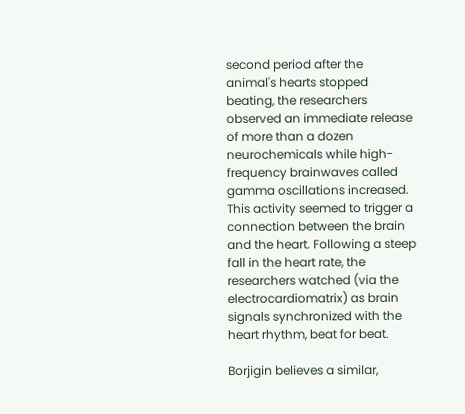second period after the animal's hearts stopped beating, the researchers observed an immediate release of more than a dozen neurochemicals while high-frequency brainwaves called gamma oscillations increased. This activity seemed to trigger a connection between the brain and the heart. Following a steep fall in the heart rate, the researchers watched (via the electrocardiomatrix) as brain signals synchronized with the heart rhythm, beat for beat.

Borjigin believes a similar,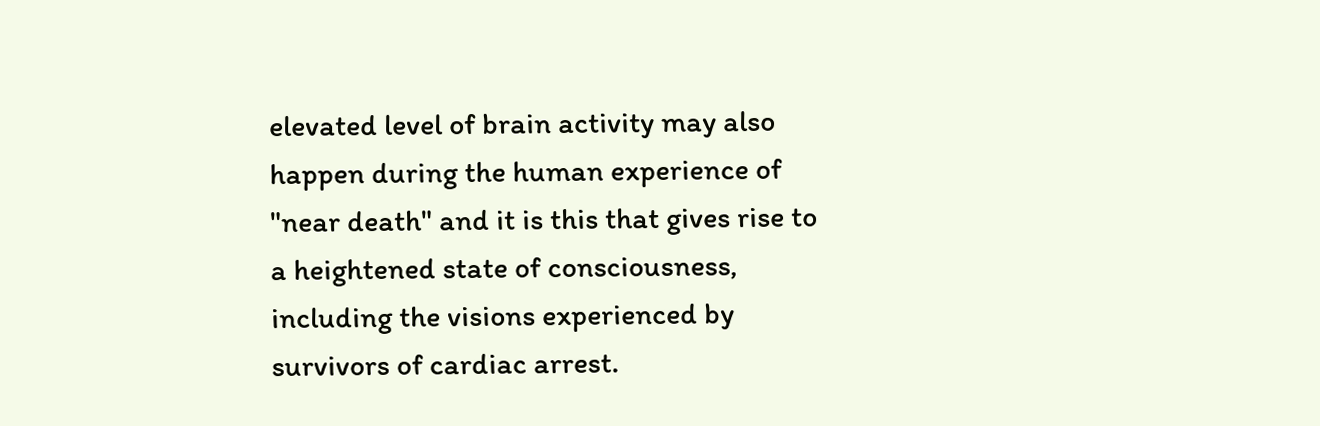elevated level of brain activity may also happen during the human experience of "near death" and it is this that gives rise to a heightened state of consciousness, including the visions experienced by survivors of cardiac arrest.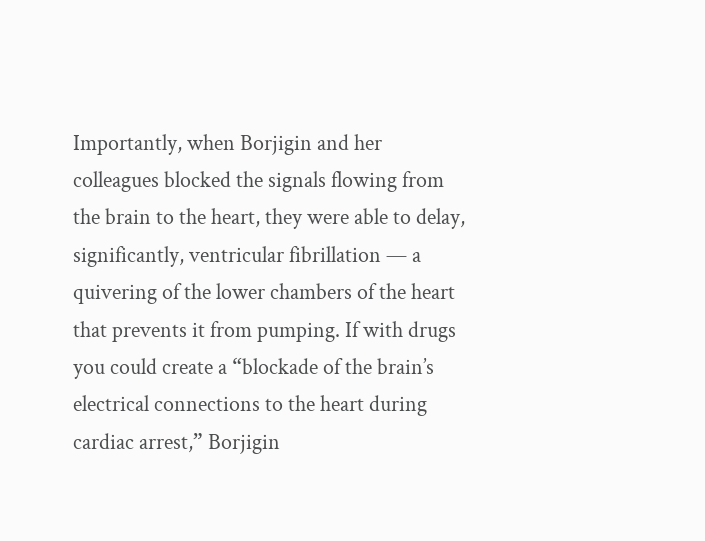Importantly, when Borjigin and her colleagues blocked the signals flowing from the brain to the heart, they were able to delay, significantly, ventricular fibrillation — a quivering of the lower chambers of the heart that prevents it from pumping. If with drugs you could create a “blockade of the brain’s electrical connections to the heart during cardiac arrest,” Borjigin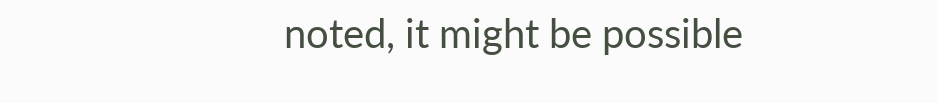noted, it might be possible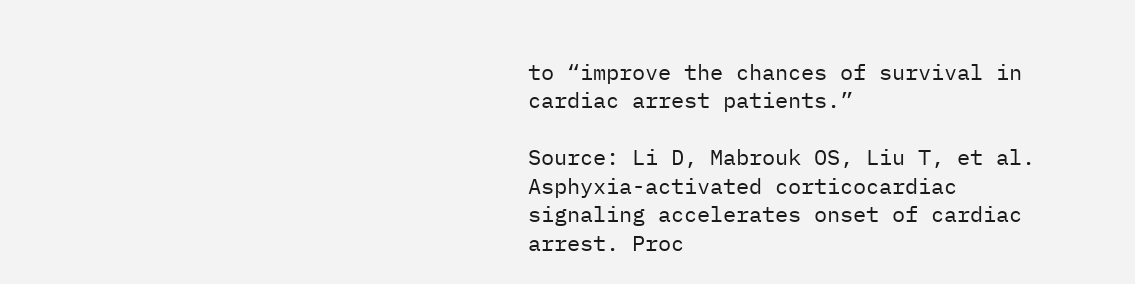to “improve the chances of survival in cardiac arrest patients.”

Source: Li D, Mabrouk OS, Liu T, et al. Asphyxia-activated corticocardiac signaling accelerates onset of cardiac arrest. Proc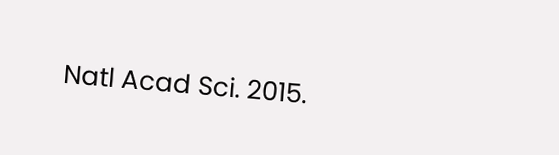Natl Acad Sci. 2015.